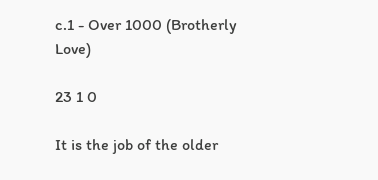c.1 - Over 1000 (Brotherly Love)

23 1 0

It is the job of the older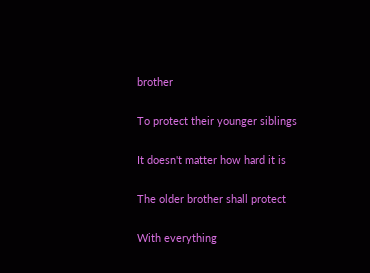brother

To protect their younger siblings

It doesn't matter how hard it is

The older brother shall protect

With everything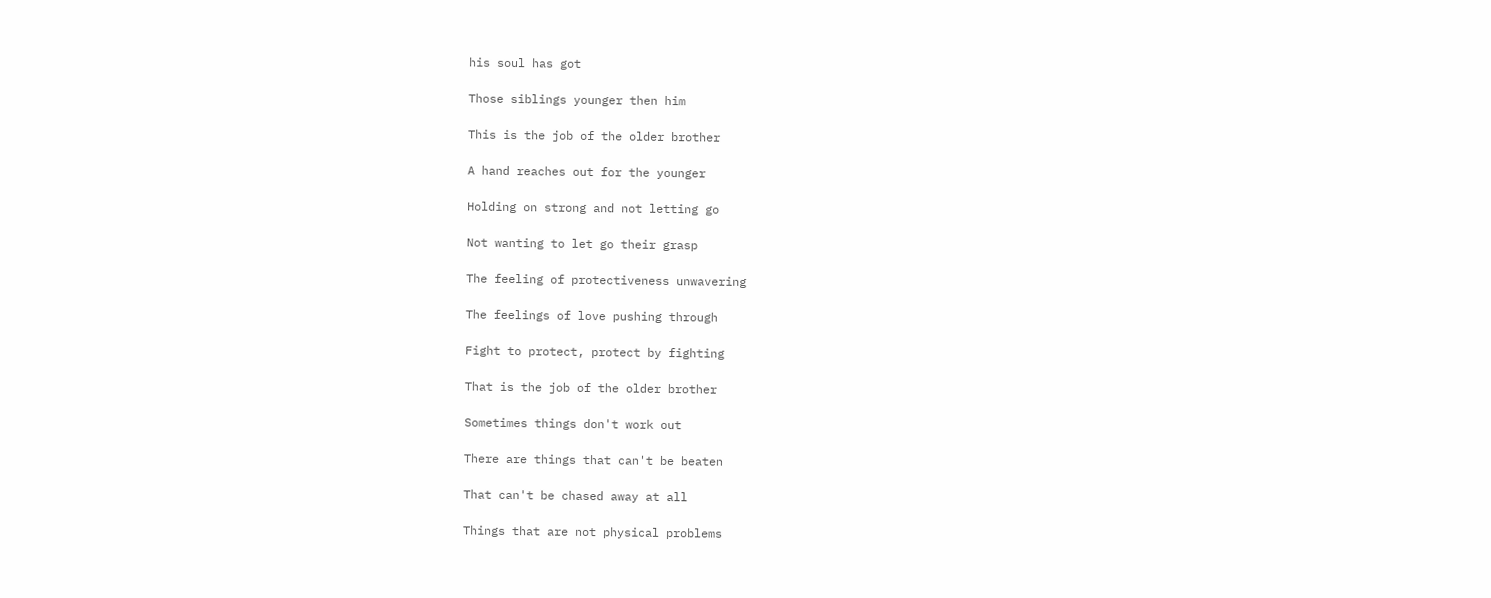his soul has got

Those siblings younger then him

This is the job of the older brother

A hand reaches out for the younger

Holding on strong and not letting go

Not wanting to let go their grasp

The feeling of protectiveness unwavering

The feelings of love pushing through

Fight to protect, protect by fighting

That is the job of the older brother

Sometimes things don't work out

There are things that can't be beaten

That can't be chased away at all

Things that are not physical problems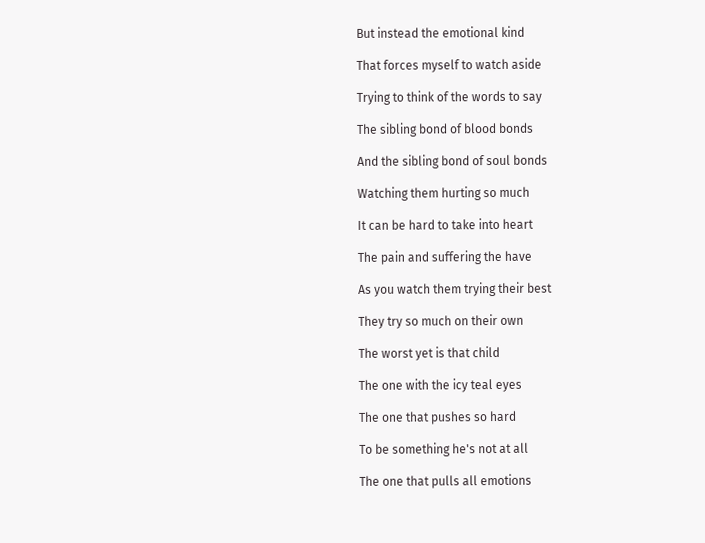But instead the emotional kind

That forces myself to watch aside

Trying to think of the words to say

The sibling bond of blood bonds

And the sibling bond of soul bonds

Watching them hurting so much

It can be hard to take into heart

The pain and suffering the have

As you watch them trying their best

They try so much on their own

The worst yet is that child

The one with the icy teal eyes

The one that pushes so hard

To be something he's not at all

The one that pulls all emotions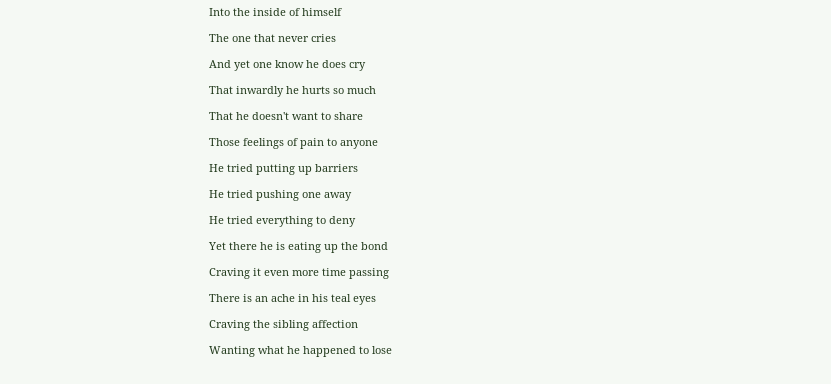Into the inside of himself

The one that never cries

And yet one know he does cry

That inwardly he hurts so much

That he doesn't want to share

Those feelings of pain to anyone

He tried putting up barriers

He tried pushing one away

He tried everything to deny

Yet there he is eating up the bond

Craving it even more time passing

There is an ache in his teal eyes

Craving the sibling affection

Wanting what he happened to lose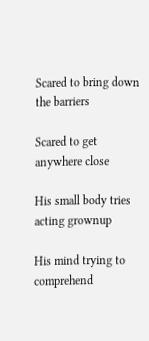Scared to bring down the barriers

Scared to get anywhere close

His small body tries acting grownup

His mind trying to comprehend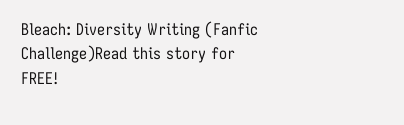Bleach: Diversity Writing (Fanfic Challenge)Read this story for FREE!